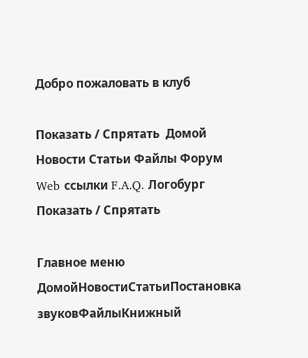Добро пожаловать в клуб

Показать / Спрятать  Домой  Новости Статьи Файлы Форум Web ссылки F.A.Q. Логобург    Показать / Спрятать

Главное меню
ДомойНовостиСтатьиПостановка звуковФайлыКнижный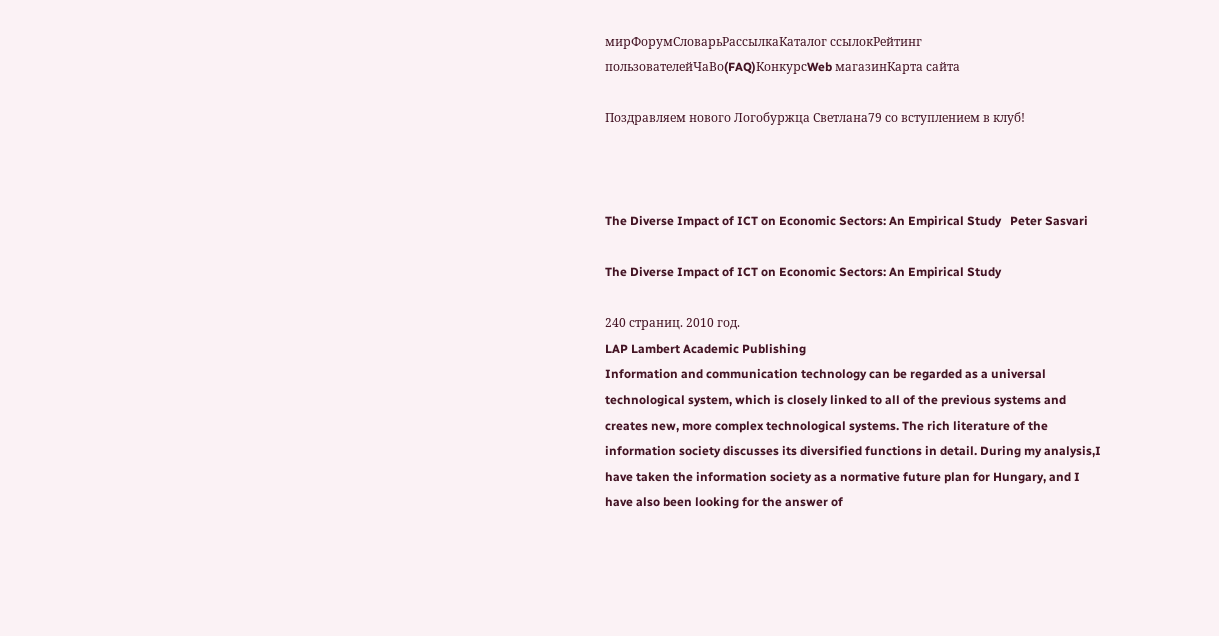мирФорумСловарьРассылкаКаталог ссылокРейтинг пользователейЧаВо(FAQ)КонкурсWeb магазинКарта сайта

Поздравляем нового Логобуржца Светлана79 со вступлением в клуб!



The Diverse Impact of ICT on Economic Sectors: An Empirical Study   Peter Sasvari

The Diverse Impact of ICT on Economic Sectors: An Empirical Study

240 страниц. 2010 год.
LAP Lambert Academic Publishing
Information and communication technology can be regarded as a universal technological system, which is closely linked to all of the previous systems and creates new, more complex technological systems. The rich literature of the information society discusses its diversified functions in detail. During my analysis,I have taken the information society as a normative future plan for Hungary, and I have also been looking for the answer of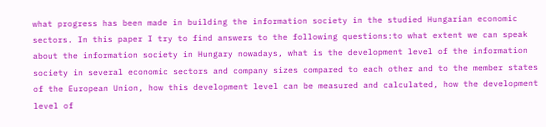what progress has been made in building the information society in the studied Hungarian economic sectors. In this paper I try to find answers to the following questions:to what extent we can speak about the information society in Hungary nowadays, what is the development level of the information society in several economic sectors and company sizes compared to each other and to the member states of the European Union, how this development level can be measured and calculated, how the development level of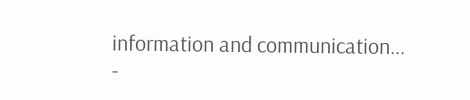information and communication...
-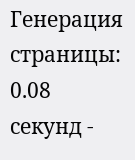Генерация страницы: 0.08 секунд -